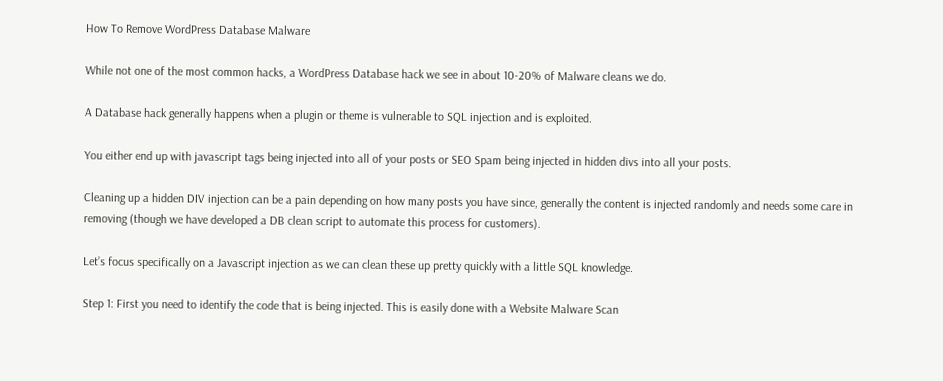How To Remove WordPress Database Malware

While not one of the most common hacks, a WordPress Database hack we see in about 10-20% of Malware cleans we do.

A Database hack generally happens when a plugin or theme is vulnerable to SQL injection and is exploited.

You either end up with javascript tags being injected into all of your posts or SEO Spam being injected in hidden divs into all your posts.

Cleaning up a hidden DIV injection can be a pain depending on how many posts you have since, generally the content is injected randomly and needs some care in removing (though we have developed a DB clean script to automate this process for customers).

Let’s focus specifically on a Javascript injection as we can clean these up pretty quickly with a little SQL knowledge.

Step 1: First you need to identify the code that is being injected. This is easily done with a Website Malware Scan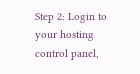Step 2: Login to your hosting control panel,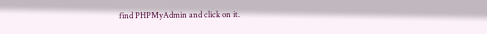find PHPMyAdmin and click on it.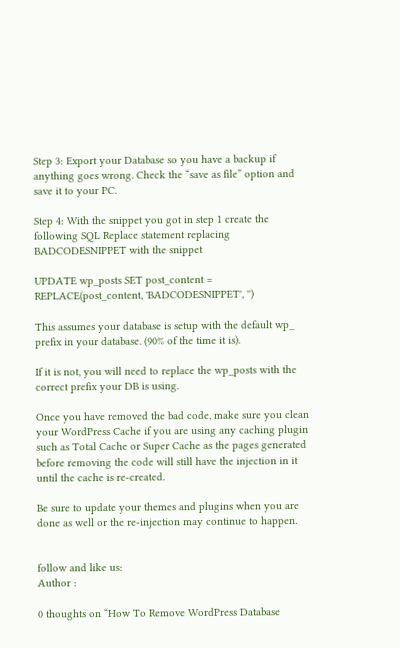Step 3: Export your Database so you have a backup if anything goes wrong. Check the “save as file” option and save it to your PC.

Step 4: With the snippet you got in step 1 create the following SQL Replace statement replacing BADCODESNIPPET with the snippet

UPDATE wp_posts SET post_content = REPLACE(post_content, 'BADCODESNIPPET', '')

This assumes your database is setup with the default wp_ prefix in your database. (90% of the time it is).

If it is not, you will need to replace the wp_posts with the correct prefix your DB is using.

Once you have removed the bad code, make sure you clean your WordPress Cache if you are using any caching plugin such as Total Cache or Super Cache as the pages generated before removing the code will still have the injection in it until the cache is re-created.

Be sure to update your themes and plugins when you are done as well or the re-injection may continue to happen.


follow and like us:
Author :

0 thoughts on “How To Remove WordPress Database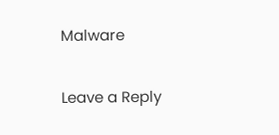Malware

Leave a Reply